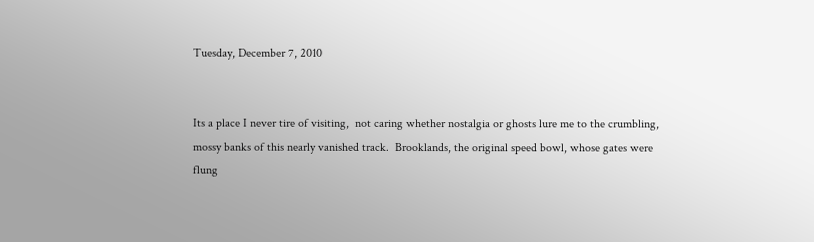Tuesday, December 7, 2010


Its a place I never tire of visiting,  not caring whether nostalgia or ghosts lure me to the crumbling, mossy banks of this nearly vanished track.  Brooklands, the original speed bowl, whose gates were flung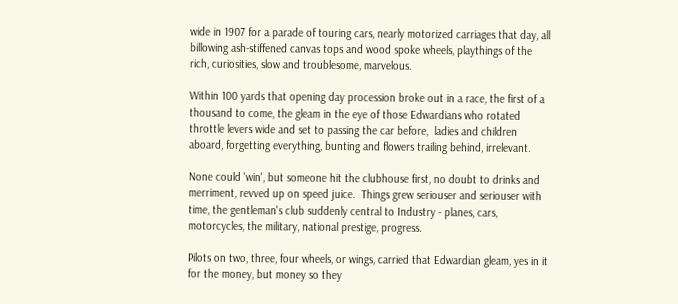wide in 1907 for a parade of touring cars, nearly motorized carriages that day, all billowing ash-stiffened canvas tops and wood spoke wheels, playthings of the rich, curiosities, slow and troublesome, marvelous.

Within 100 yards that opening day procession broke out in a race, the first of a thousand to come, the gleam in the eye of those Edwardians who rotated throttle levers wide and set to passing the car before,  ladies and children aboard, forgetting everything, bunting and flowers trailing behind, irrelevant.

None could 'win', but someone hit the clubhouse first, no doubt to drinks and merriment, revved up on speed juice.  Things grew seriouser and seriouser with time, the gentleman's club suddenly central to Industry - planes, cars, motorcycles, the military, national prestige, progress.

Pilots on two, three, four wheels, or wings, carried that Edwardian gleam, yes in it for the money, but money so they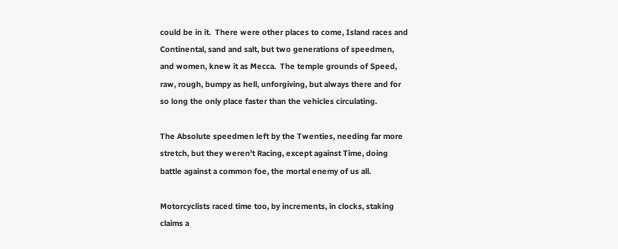could be in it.  There were other places to come, Island races and Continental, sand and salt, but two generations of speedmen, and women, knew it as Mecca.  The temple grounds of Speed, raw, rough, bumpy as hell, unforgiving, but always there and for so long the only place faster than the vehicles circulating.

The Absolute speedmen left by the Twenties, needing far more stretch, but they weren't Racing, except against Time, doing battle against a common foe, the mortal enemy of us all.

Motorcyclists raced time too, by increments, in clocks, staking claims a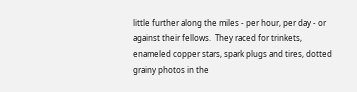little further along the miles - per hour, per day - or against their fellows.  They raced for trinkets, enameled copper stars, spark plugs and tires, dotted grainy photos in the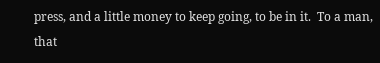press, and a little money to keep going, to be in it.  To a man, that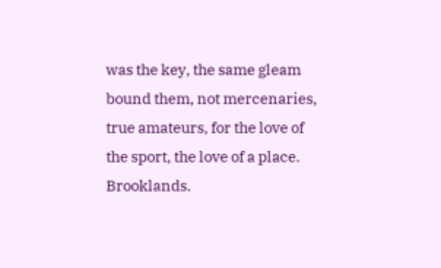was the key, the same gleam bound them, not mercenaries, true amateurs, for the love of the sport, the love of a place.  Brooklands.